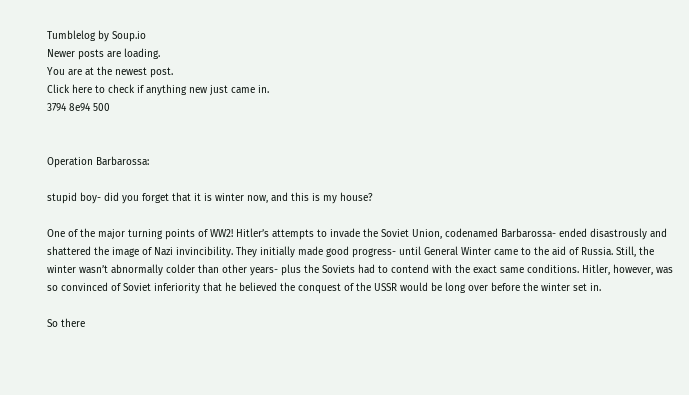Tumblelog by Soup.io
Newer posts are loading.
You are at the newest post.
Click here to check if anything new just came in.
3794 8e94 500


Operation Barbarossa:

stupid boy- did you forget that it is winter now, and this is my house?

One of the major turning points of WW2! Hitler’s attempts to invade the Soviet Union, codenamed Barbarossa- ended disastrously and shattered the image of Nazi invincibility. They initially made good progress- until General Winter came to the aid of Russia. Still, the winter wasn’t abnormally colder than other years- plus the Soviets had to contend with the exact same conditions. Hitler, however, was so convinced of Soviet inferiority that he believed the conquest of the USSR would be long over before the winter set in.

So there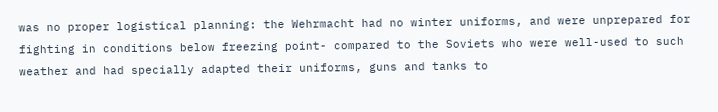was no proper logistical planning: the Wehrmacht had no winter uniforms, and were unprepared for fighting in conditions below freezing point- compared to the Soviets who were well-used to such weather and had specially adapted their uniforms, guns and tanks to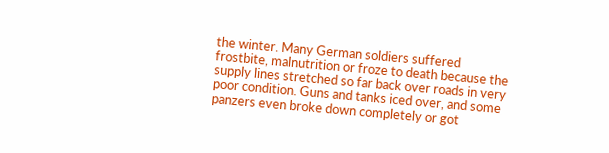the winter. Many German soldiers suffered frostbite, malnutrition or froze to death because the supply lines stretched so far back over roads in very poor condition. Guns and tanks iced over, and some panzers even broke down completely or got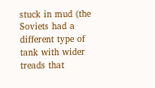stuck in mud (the Soviets had a different type of tank with wider treads that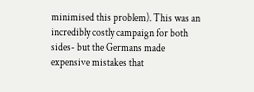minimised this problem). This was an incredibly costly campaign for both sides- but the Germans made expensive mistakes that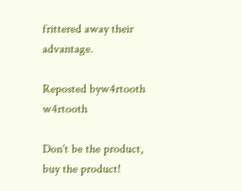frittered away their advantage.

Reposted byw4rtooth w4rtooth

Don't be the product, buy the product!